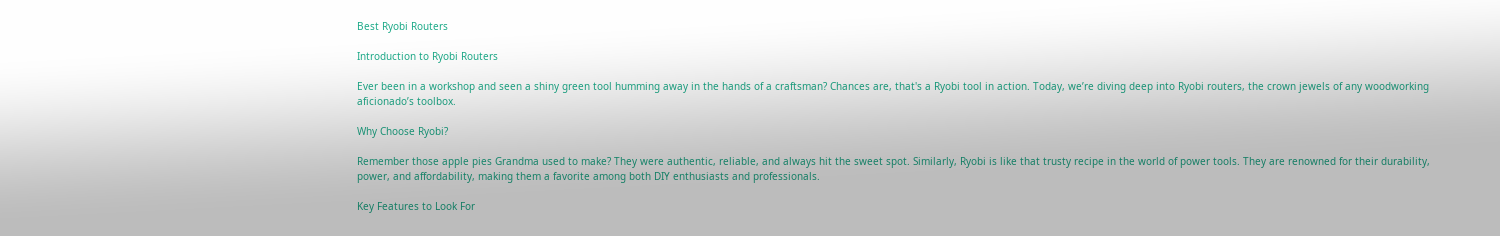Best Ryobi Routers

Introduction to Ryobi Routers

Ever been in a workshop and seen a shiny green tool humming away in the hands of a craftsman? Chances are, that's a Ryobi tool in action. Today, we’re diving deep into Ryobi routers, the crown jewels of any woodworking aficionado’s toolbox.

Why Choose Ryobi?

Remember those apple pies Grandma used to make? They were authentic, reliable, and always hit the sweet spot. Similarly, Ryobi is like that trusty recipe in the world of power tools. They are renowned for their durability, power, and affordability, making them a favorite among both DIY enthusiasts and professionals.

Key Features to Look For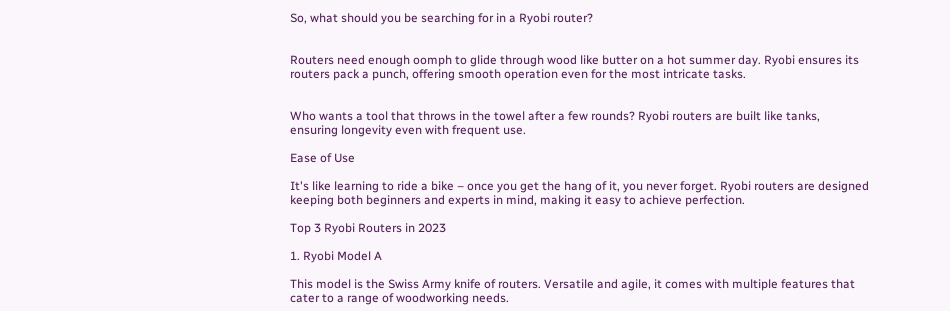So, what should you be searching for in a Ryobi router?


Routers need enough oomph to glide through wood like butter on a hot summer day. Ryobi ensures its routers pack a punch, offering smooth operation even for the most intricate tasks.


Who wants a tool that throws in the towel after a few rounds? Ryobi routers are built like tanks, ensuring longevity even with frequent use.

Ease of Use

It's like learning to ride a bike – once you get the hang of it, you never forget. Ryobi routers are designed keeping both beginners and experts in mind, making it easy to achieve perfection.

Top 3 Ryobi Routers in 2023

1. Ryobi Model A

This model is the Swiss Army knife of routers. Versatile and agile, it comes with multiple features that cater to a range of woodworking needs.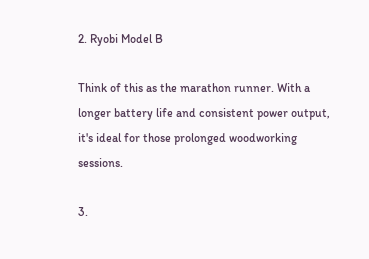2. Ryobi Model B

Think of this as the marathon runner. With a longer battery life and consistent power output, it's ideal for those prolonged woodworking sessions.

3.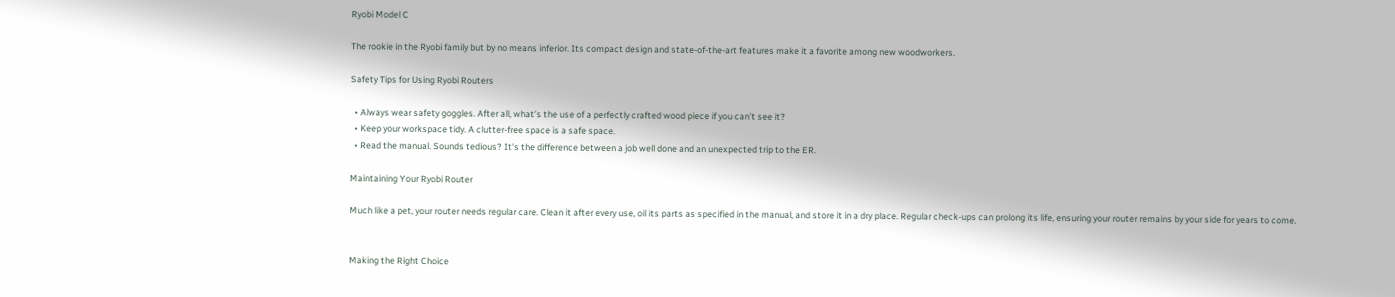Ryobi Model C

The rookie in the Ryobi family but by no means inferior. Its compact design and state-of-the-art features make it a favorite among new woodworkers.

Safety Tips for Using Ryobi Routers

  • Always wear safety goggles. After all, what’s the use of a perfectly crafted wood piece if you can’t see it?
  • Keep your workspace tidy. A clutter-free space is a safe space.
  • Read the manual. Sounds tedious? It's the difference between a job well done and an unexpected trip to the ER.

Maintaining Your Ryobi Router

Much like a pet, your router needs regular care. Clean it after every use, oil its parts as specified in the manual, and store it in a dry place. Regular check-ups can prolong its life, ensuring your router remains by your side for years to come.


Making the Right Choice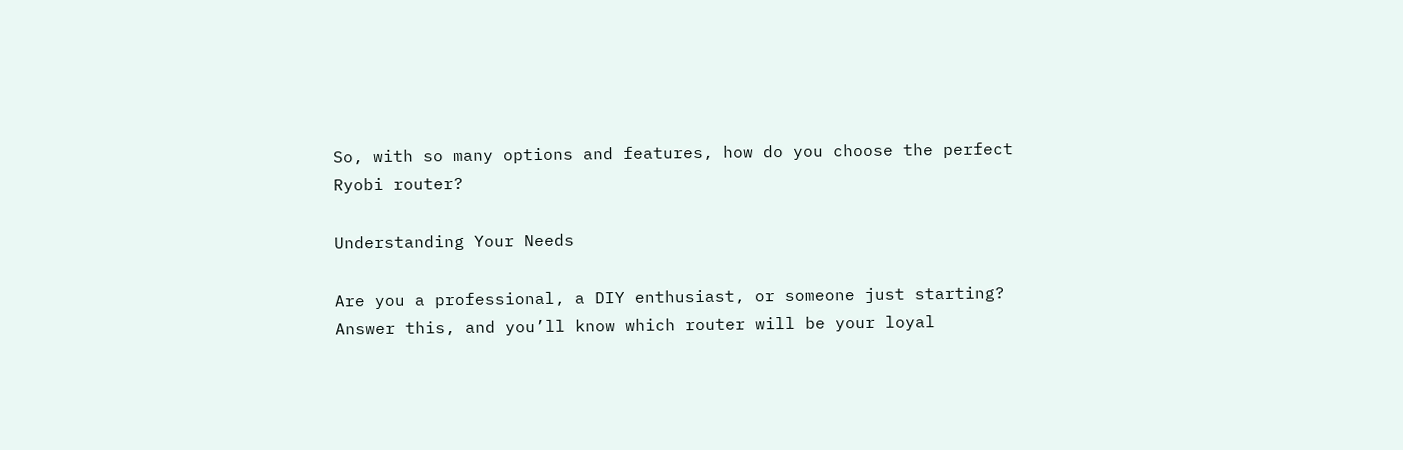So, with so many options and features, how do you choose the perfect Ryobi router?

Understanding Your Needs

Are you a professional, a DIY enthusiast, or someone just starting? Answer this, and you’ll know which router will be your loyal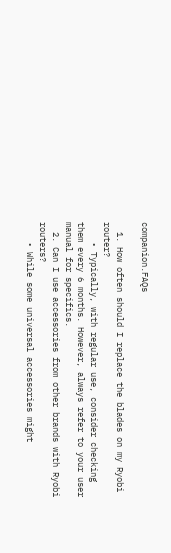companion.FAQs

  1. How often should I replace the blades on my Ryobi router?
    • Typically, with regular use, consider checking them every 6 months. However, always refer to your user manual for specifics.
  2. Can I use accessories from other brands with Ryobi routers?
    • While some universal accessories might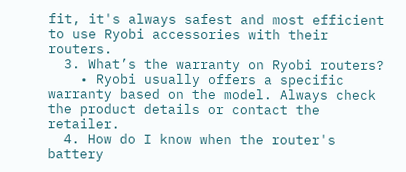fit, it's always safest and most efficient to use Ryobi accessories with their routers.
  3. What’s the warranty on Ryobi routers?
    • Ryobi usually offers a specific warranty based on the model. Always check the product details or contact the retailer.
  4. How do I know when the router's battery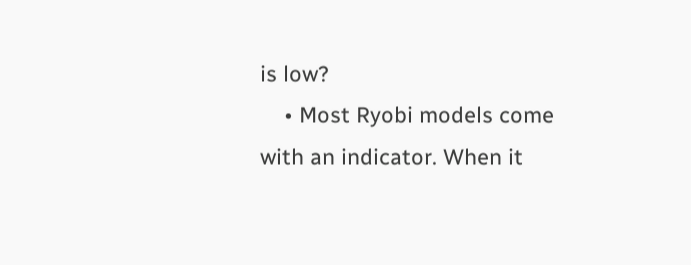is low?
    • Most Ryobi models come with an indicator. When it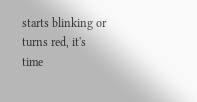starts blinking or turns red, it's time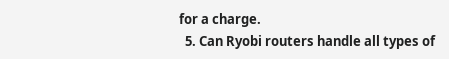for a charge.
  5. Can Ryobi routers handle all types of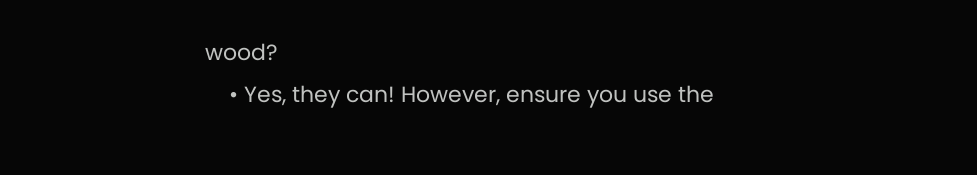wood?
    • Yes, they can! However, ensure you use the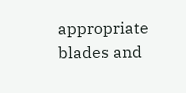appropriate blades and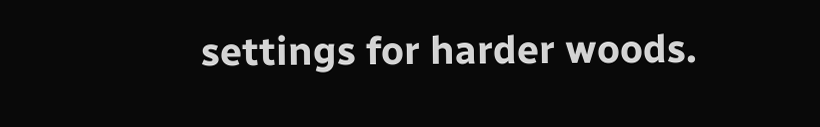settings for harder woods.